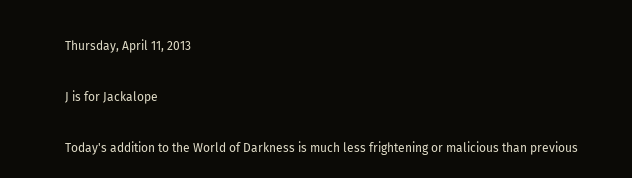Thursday, April 11, 2013

J is for Jackalope

Today's addition to the World of Darkness is much less frightening or malicious than previous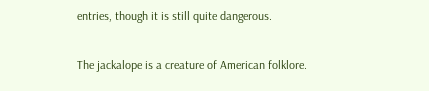entries, though it is still quite dangerous.

The jackalope is a creature of American folklore.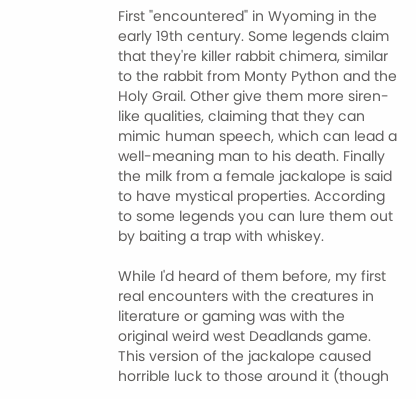First "encountered" in Wyoming in the early 19th century. Some legends claim that they're killer rabbit chimera, similar to the rabbit from Monty Python and the Holy Grail. Other give them more siren-like qualities, claiming that they can mimic human speech, which can lead a well-meaning man to his death. Finally the milk from a female jackalope is said to have mystical properties. According to some legends you can lure them out by baiting a trap with whiskey.

While I'd heard of them before, my first real encounters with the creatures in literature or gaming was with the original weird west Deadlands game. This version of the jackalope caused horrible luck to those around it (though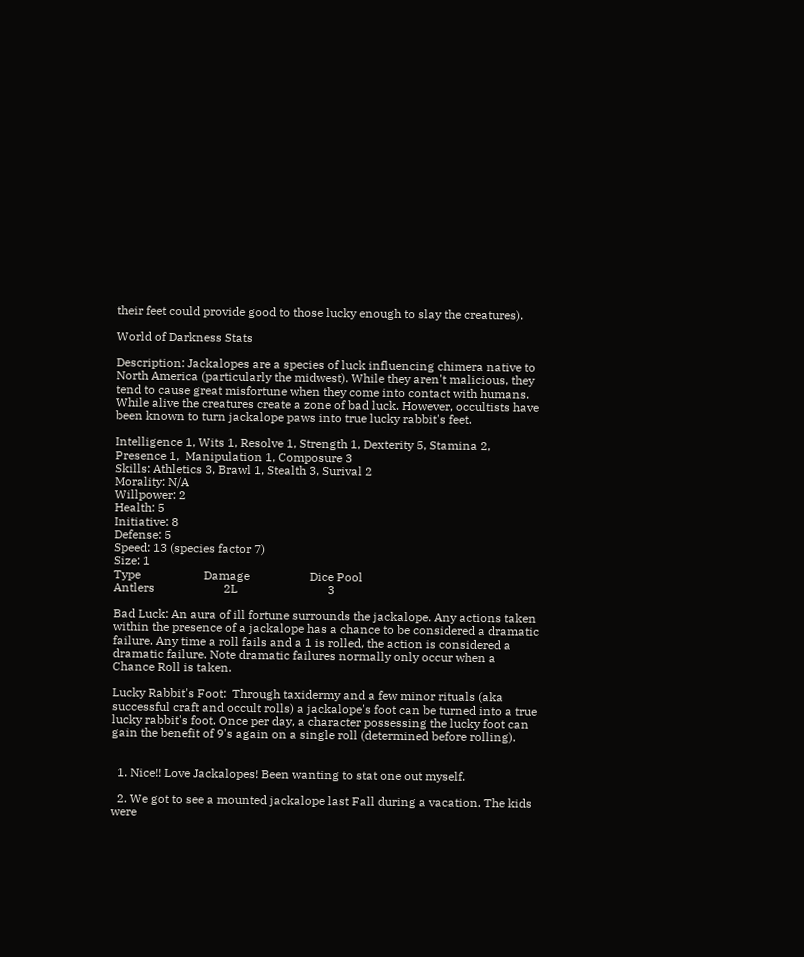their feet could provide good to those lucky enough to slay the creatures).

World of Darkness Stats

Description: Jackalopes are a species of luck influencing chimera native to North America (particularly the midwest). While they aren't malicious, they tend to cause great misfortune when they come into contact with humans. While alive the creatures create a zone of bad luck. However, occultists have been known to turn jackalope paws into true lucky rabbit's feet.

Intelligence 1, Wits 1, Resolve 1, Strength 1, Dexterity 5, Stamina 2, Presence 1,  Manipulation 1, Composure 3
Skills: Athletics 3, Brawl 1, Stealth 3, Surival 2
Morality: N/A
Willpower: 2
Health: 5
Initiative: 8
Defense: 5
Speed: 13 (species factor 7)
Size: 1
Type                     Damage                    Dice Pool
Antlers                       2L                              3

Bad Luck: An aura of ill fortune surrounds the jackalope. Any actions taken within the presence of a jackalope has a chance to be considered a dramatic failure. Any time a roll fails and a 1 is rolled, the action is considered a dramatic failure. Note dramatic failures normally only occur when a Chance Roll is taken.

Lucky Rabbit's Foot:  Through taxidermy and a few minor rituals (aka successful craft and occult rolls) a jackalope's foot can be turned into a true lucky rabbit's foot. Once per day, a character possessing the lucky foot can gain the benefit of 9's again on a single roll (determined before rolling).


  1. Nice!! Love Jackalopes! Been wanting to stat one out myself.

  2. We got to see a mounted jackalope last Fall during a vacation. The kids were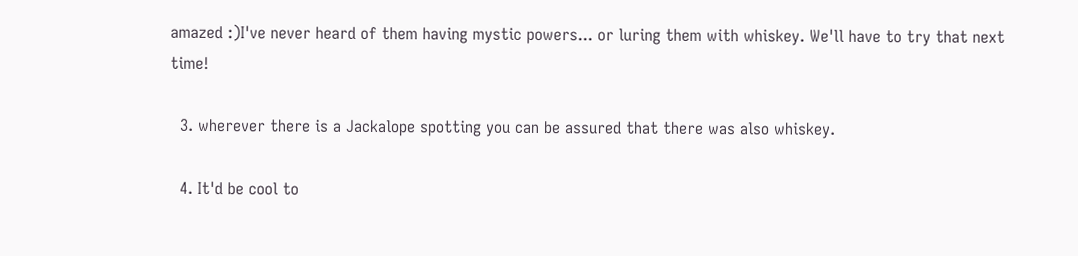amazed :)I've never heard of them having mystic powers... or luring them with whiskey. We'll have to try that next time!

  3. wherever there is a Jackalope spotting you can be assured that there was also whiskey.

  4. It'd be cool to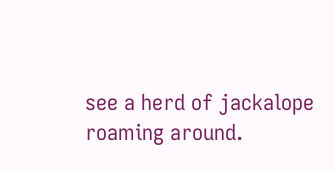see a herd of jackalope roaming around.